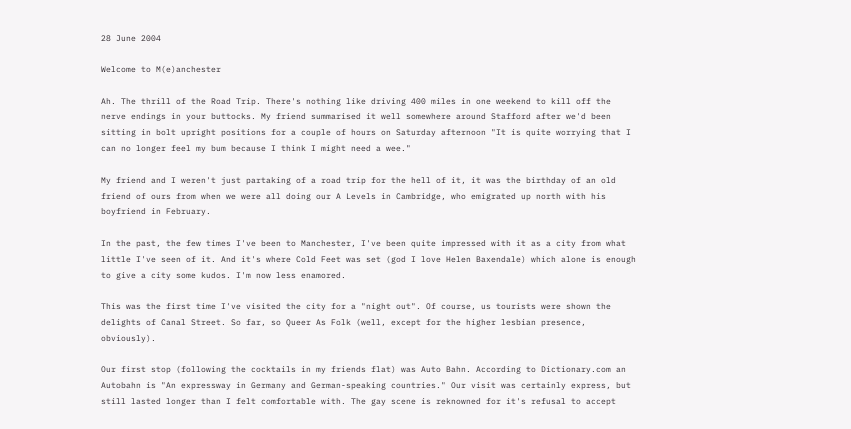28 June 2004

Welcome to M(e)anchester

Ah. The thrill of the Road Trip. There's nothing like driving 400 miles in one weekend to kill off the nerve endings in your buttocks. My friend summarised it well somewhere around Stafford after we'd been sitting in bolt upright positions for a couple of hours on Saturday afternoon "It is quite worrying that I can no longer feel my bum because I think I might need a wee."

My friend and I weren't just partaking of a road trip for the hell of it, it was the birthday of an old friend of ours from when we were all doing our A Levels in Cambridge, who emigrated up north with his boyfriend in February.

In the past, the few times I've been to Manchester, I've been quite impressed with it as a city from what little I've seen of it. And it's where Cold Feet was set (god I love Helen Baxendale) which alone is enough to give a city some kudos. I'm now less enamored.

This was the first time I've visited the city for a "night out". Of course, us tourists were shown the delights of Canal Street. So far, so Queer As Folk (well, except for the higher lesbian presence, obviously).

Our first stop (following the cocktails in my friends flat) was Auto Bahn. According to Dictionary.com an Autobahn is "An expressway in Germany and German-speaking countries." Our visit was certainly express, but still lasted longer than I felt comfortable with. The gay scene is reknowned for it's refusal to accept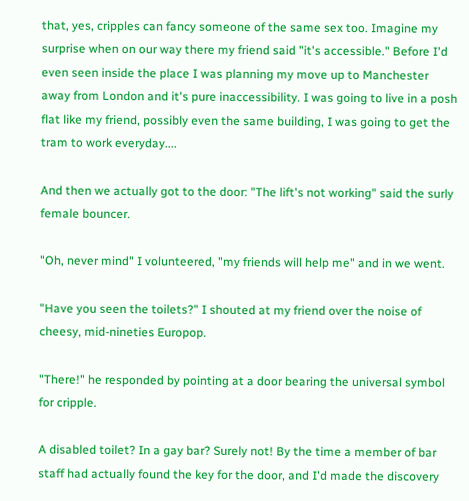that, yes, cripples can fancy someone of the same sex too. Imagine my surprise when on our way there my friend said "it's accessible." Before I'd even seen inside the place I was planning my move up to Manchester away from London and it's pure inaccessibility. I was going to live in a posh flat like my friend, possibly even the same building, I was going to get the tram to work everyday....

And then we actually got to the door: "The lift's not working" said the surly female bouncer.

"Oh, never mind" I volunteered, "my friends will help me" and in we went.

"Have you seen the toilets?" I shouted at my friend over the noise of cheesy, mid-nineties Europop.

"There!" he responded by pointing at a door bearing the universal symbol for cripple.

A disabled toilet? In a gay bar? Surely not! By the time a member of bar staff had actually found the key for the door, and I'd made the discovery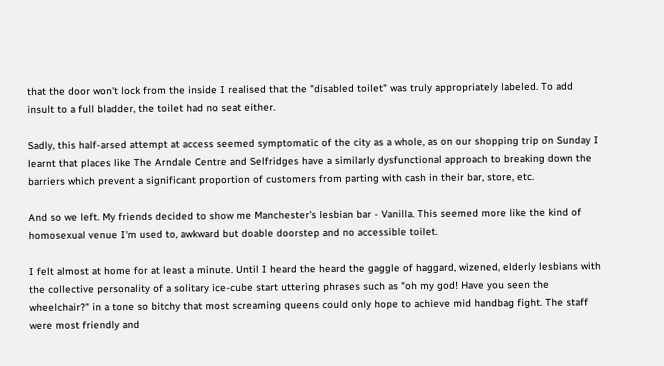that the door won't lock from the inside I realised that the "disabled toilet" was truly appropriately labeled. To add insult to a full bladder, the toilet had no seat either.

Sadly, this half-arsed attempt at access seemed symptomatic of the city as a whole, as on our shopping trip on Sunday I learnt that places like The Arndale Centre and Selfridges have a similarly dysfunctional approach to breaking down the barriers which prevent a significant proportion of customers from parting with cash in their bar, store, etc.

And so we left. My friends decided to show me Manchester's lesbian bar - Vanilla. This seemed more like the kind of homosexual venue I'm used to, awkward but doable doorstep and no accessible toilet.

I felt almost at home for at least a minute. Until I heard the heard the gaggle of haggard, wizened, elderly lesbians with the collective personality of a solitary ice-cube start uttering phrases such as "oh my god! Have you seen the wheelchair?" in a tone so bitchy that most screaming queens could only hope to achieve mid handbag fight. The staff were most friendly and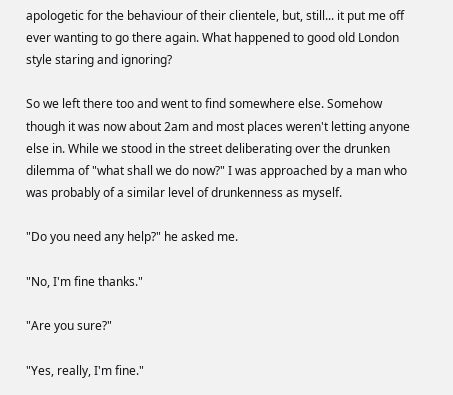apologetic for the behaviour of their clientele, but, still... it put me off ever wanting to go there again. What happened to good old London style staring and ignoring?

So we left there too and went to find somewhere else. Somehow though it was now about 2am and most places weren't letting anyone else in. While we stood in the street deliberating over the drunken dilemma of "what shall we do now?" I was approached by a man who was probably of a similar level of drunkenness as myself.

"Do you need any help?" he asked me.

"No, I'm fine thanks."

"Are you sure?"

"Yes, really, I'm fine."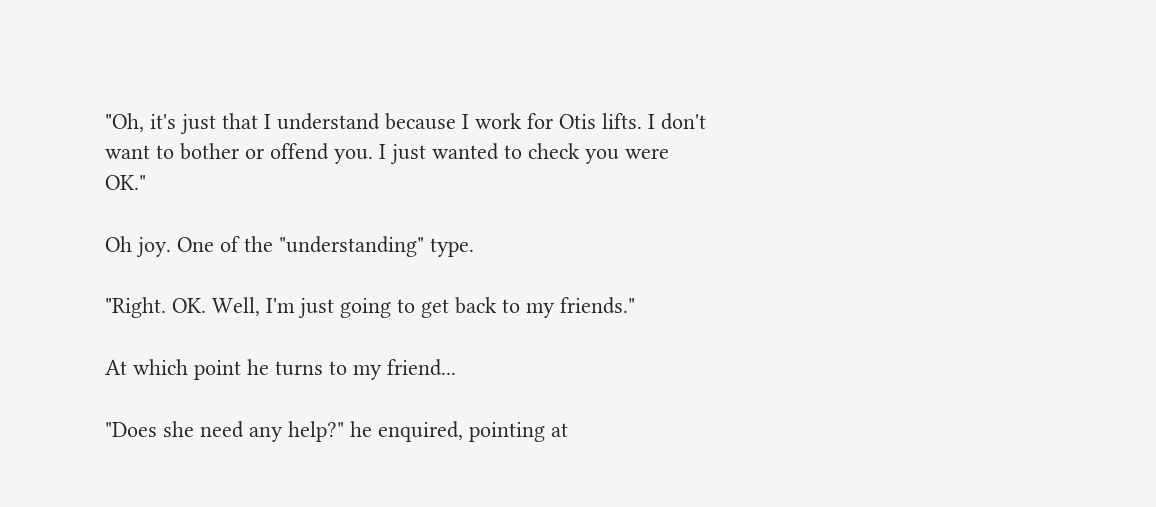"Oh, it's just that I understand because I work for Otis lifts. I don't want to bother or offend you. I just wanted to check you were OK."

Oh joy. One of the "understanding" type.

"Right. OK. Well, I'm just going to get back to my friends."

At which point he turns to my friend...

"Does she need any help?" he enquired, pointing at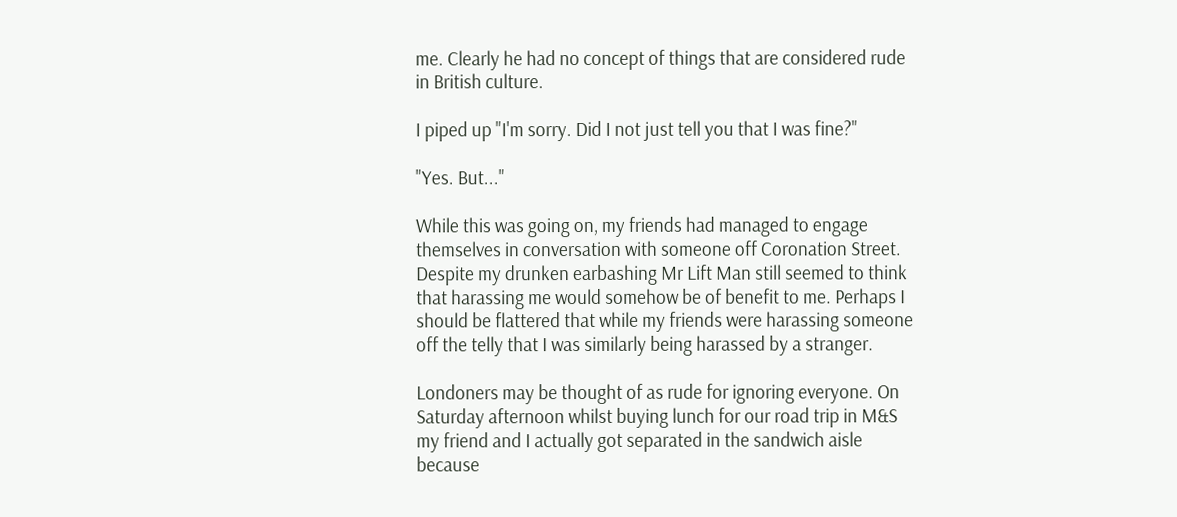me. Clearly he had no concept of things that are considered rude in British culture.

I piped up "I'm sorry. Did I not just tell you that I was fine?"

"Yes. But..."

While this was going on, my friends had managed to engage themselves in conversation with someone off Coronation Street. Despite my drunken earbashing Mr Lift Man still seemed to think that harassing me would somehow be of benefit to me. Perhaps I should be flattered that while my friends were harassing someone off the telly that I was similarly being harassed by a stranger.

Londoners may be thought of as rude for ignoring everyone. On Saturday afternoon whilst buying lunch for our road trip in M&S my friend and I actually got separated in the sandwich aisle because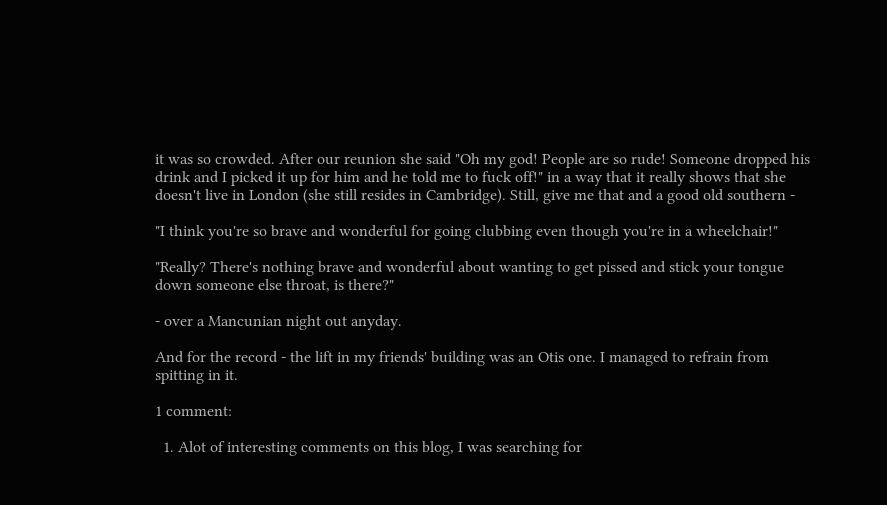it was so crowded. After our reunion she said "Oh my god! People are so rude! Someone dropped his drink and I picked it up for him and he told me to fuck off!" in a way that it really shows that she doesn't live in London (she still resides in Cambridge). Still, give me that and a good old southern -

"I think you're so brave and wonderful for going clubbing even though you're in a wheelchair!"

"Really? There's nothing brave and wonderful about wanting to get pissed and stick your tongue down someone else throat, is there?"

- over a Mancunian night out anyday.

And for the record - the lift in my friends' building was an Otis one. I managed to refrain from spitting in it.

1 comment:

  1. Alot of interesting comments on this blog, I was searching for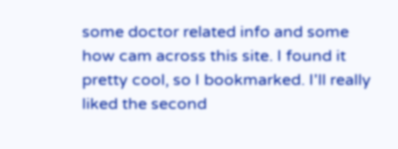some doctor related info and some how cam across this site. I found it pretty cool, so I bookmarked. I'll really liked the second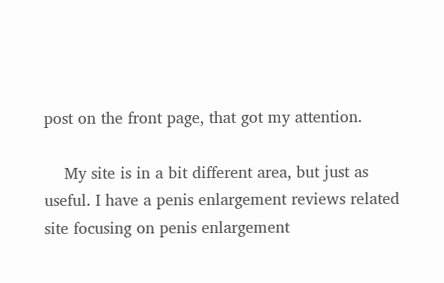post on the front page, that got my attention.

    My site is in a bit different area, but just as useful. I have a penis enlargement reviews related site focusing on penis enlargement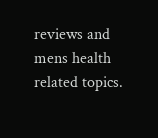reviews and mens health related topics.